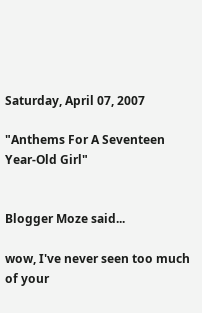Saturday, April 07, 2007

"Anthems For A Seventeen Year-Old Girl"


Blogger Moze said...

wow, I've never seen too much of your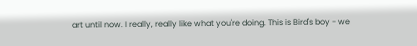art until now. I really, really like what you're doing. This is Bird's boy - we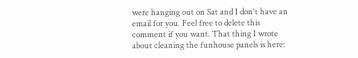were hanging out on Sat and I don't have an email for you. Feel free to delete this comment if you want. That thing I wrote about cleaning the funhouse panels is here: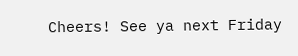Cheers! See ya next Friday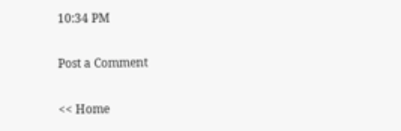10:34 PM

Post a Comment

<< Home